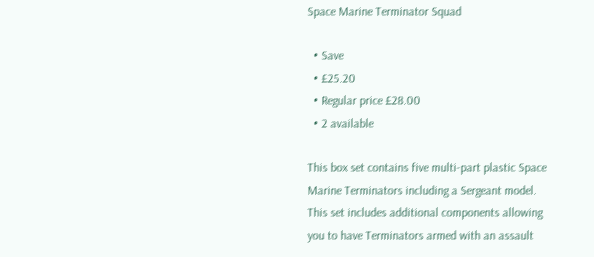Space Marine Terminator Squad

  • Save
  • £25.20
  • Regular price £28.00
  • 2 available

This box set contains five multi-part plastic Space Marine Terminators including a Sergeant model. This set includes additional components allowing you to have Terminators armed with an assault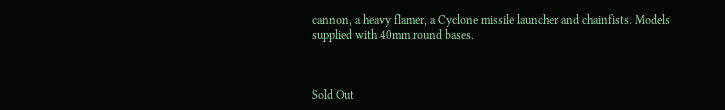cannon, a heavy flamer, a Cyclone missile launcher and chainfists. Models supplied with 40mm round bases.



Sold Out